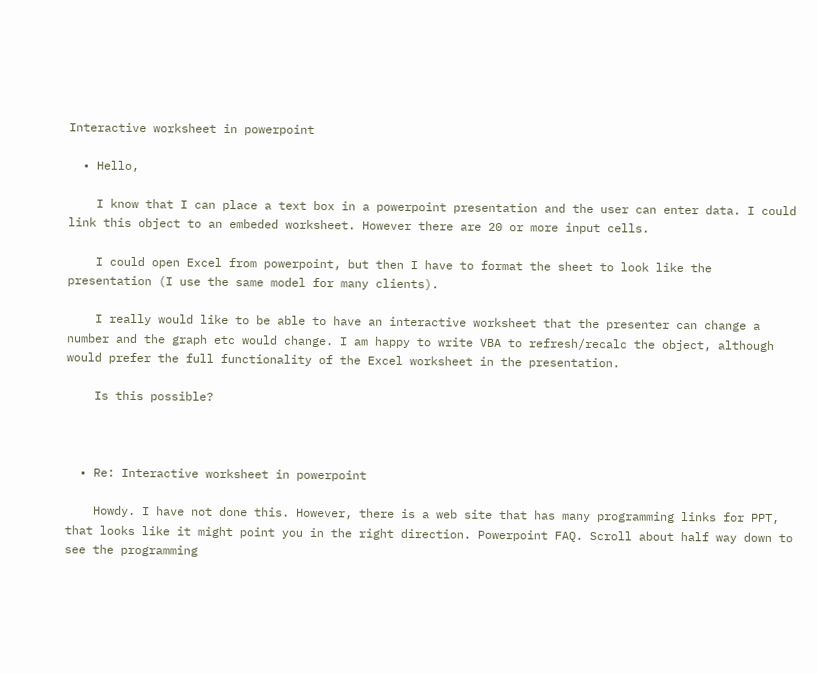Interactive worksheet in powerpoint

  • Hello,

    I know that I can place a text box in a powerpoint presentation and the user can enter data. I could link this object to an embeded worksheet. However there are 20 or more input cells.

    I could open Excel from powerpoint, but then I have to format the sheet to look like the presentation (I use the same model for many clients).

    I really would like to be able to have an interactive worksheet that the presenter can change a number and the graph etc would change. I am happy to write VBA to refresh/recalc the object, although would prefer the full functionality of the Excel worksheet in the presentation.

    Is this possible?



  • Re: Interactive worksheet in powerpoint

    Howdy. I have not done this. However, there is a web site that has many programming links for PPT, that looks like it might point you in the right direction. Powerpoint FAQ. Scroll about half way down to see the programming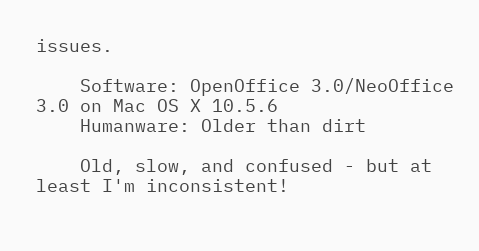issues.

    Software: OpenOffice 3.0/NeoOffice 3.0 on Mac OS X 10.5.6
    Humanware: Older than dirt

    Old, slow, and confused - but at least I'm inconsistent!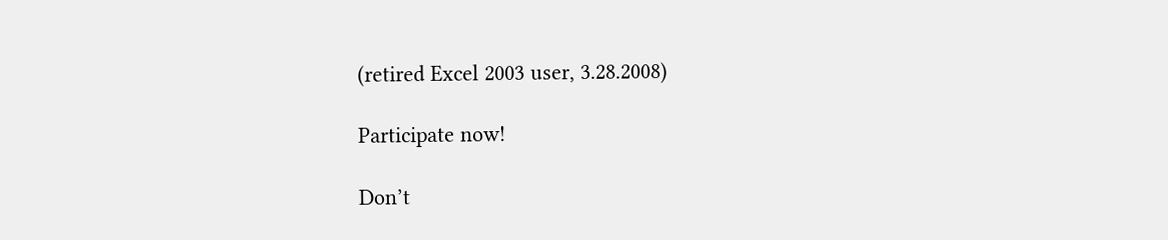(retired Excel 2003 user, 3.28.2008)

Participate now!

Don’t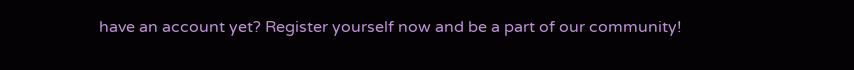have an account yet? Register yourself now and be a part of our community!